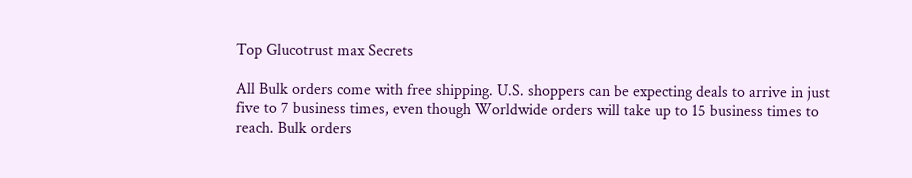Top Glucotrust max Secrets

All Bulk orders come with free shipping. U.S. shoppers can be expecting deals to arrive in just five to 7 business times, even though Worldwide orders will take up to 15 business times to reach. Bulk orders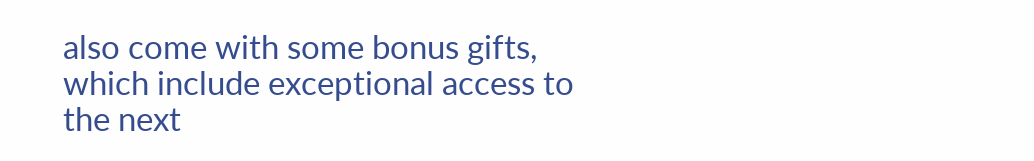also come with some bonus gifts, which include exceptional access to the next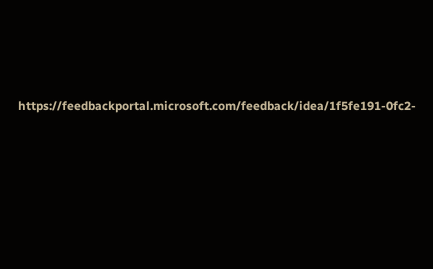https://feedbackportal.microsoft.com/feedback/idea/1f5fe191-0fc2-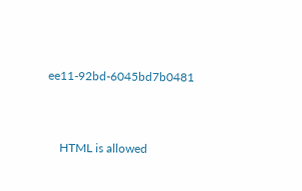ee11-92bd-6045bd7b0481


    HTML is allowed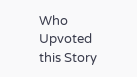Who Upvoted this Story